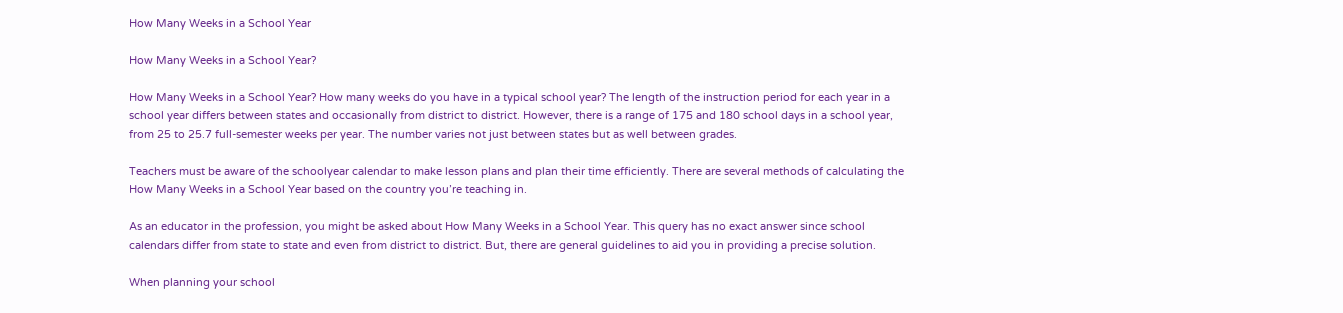How Many Weeks in a School Year

How Many Weeks in a School Year?

How Many Weeks in a School Year? How many weeks do you have in a typical school year? The length of the instruction period for each year in a school year differs between states and occasionally from district to district. However, there is a range of 175 and 180 school days in a school year, from 25 to 25.7 full-semester weeks per year. The number varies not just between states but as well between grades.

Teachers must be aware of the schoolyear calendar to make lesson plans and plan their time efficiently. There are several methods of calculating the How Many Weeks in a School Year based on the country you’re teaching in.

As an educator in the profession, you might be asked about How Many Weeks in a School Year. This query has no exact answer since school calendars differ from state to state and even from district to district. But, there are general guidelines to aid you in providing a precise solution.

When planning your school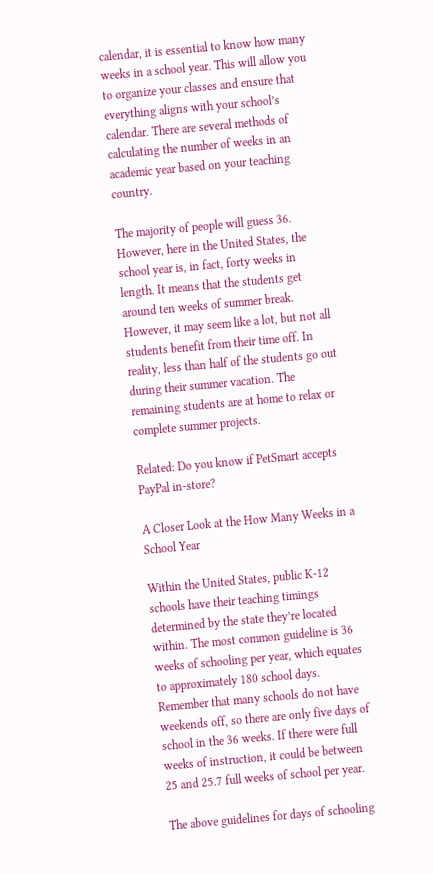calendar, it is essential to know how many weeks in a school year. This will allow you to organize your classes and ensure that everything aligns with your school’s calendar. There are several methods of calculating the number of weeks in an academic year based on your teaching country.

The majority of people will guess 36. However, here in the United States, the school year is, in fact, forty weeks in length. It means that the students get around ten weeks of summer break. However, it may seem like a lot, but not all students benefit from their time off. In reality, less than half of the students go out during their summer vacation. The remaining students are at home to relax or complete summer projects.

Related: Do you know if PetSmart accepts PayPal in-store?

A Closer Look at the How Many Weeks in a School Year

Within the United States, public K-12 schools have their teaching timings determined by the state they’re located within. The most common guideline is 36 weeks of schooling per year, which equates to approximately 180 school days. Remember that many schools do not have weekends off, so there are only five days of school in the 36 weeks. If there were full weeks of instruction, it could be between 25 and 25.7 full weeks of school per year.

The above guidelines for days of schooling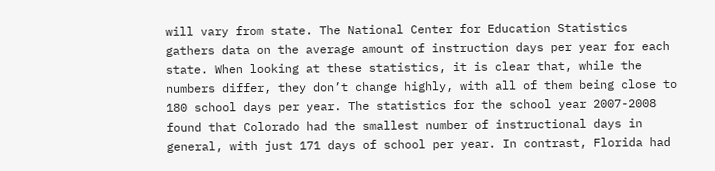will vary from state. The National Center for Education Statistics gathers data on the average amount of instruction days per year for each state. When looking at these statistics, it is clear that, while the numbers differ, they don’t change highly, with all of them being close to 180 school days per year. The statistics for the school year 2007-2008 found that Colorado had the smallest number of instructional days in general, with just 171 days of school per year. In contrast, Florida had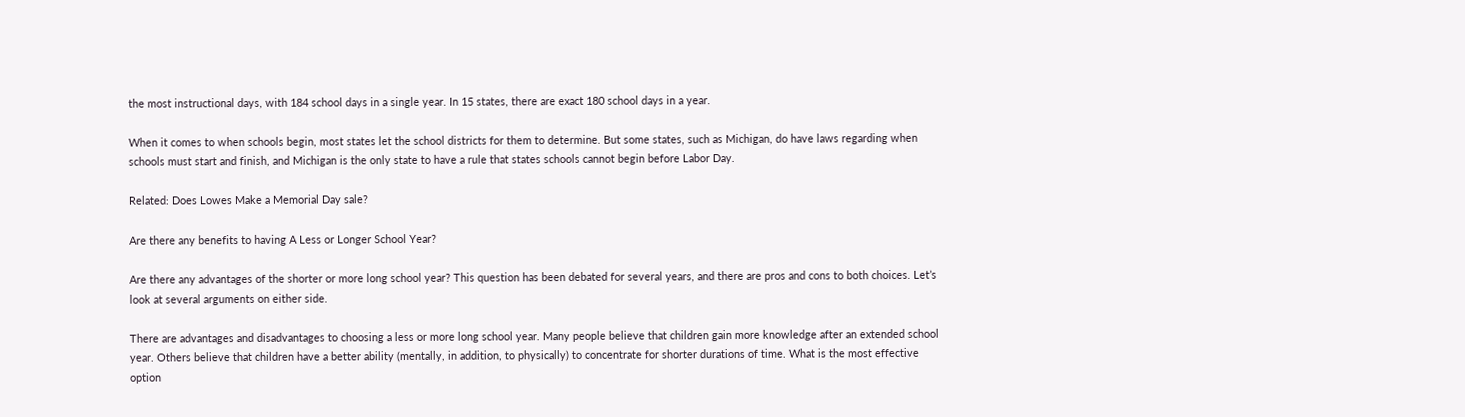the most instructional days, with 184 school days in a single year. In 15 states, there are exact 180 school days in a year.

When it comes to when schools begin, most states let the school districts for them to determine. But some states, such as Michigan, do have laws regarding when schools must start and finish, and Michigan is the only state to have a rule that states schools cannot begin before Labor Day.

Related: Does Lowes Make a Memorial Day sale?

Are there any benefits to having A Less or Longer School Year?

Are there any advantages of the shorter or more long school year? This question has been debated for several years, and there are pros and cons to both choices. Let’s look at several arguments on either side.

There are advantages and disadvantages to choosing a less or more long school year. Many people believe that children gain more knowledge after an extended school year. Others believe that children have a better ability (mentally, in addition, to physically) to concentrate for shorter durations of time. What is the most effective option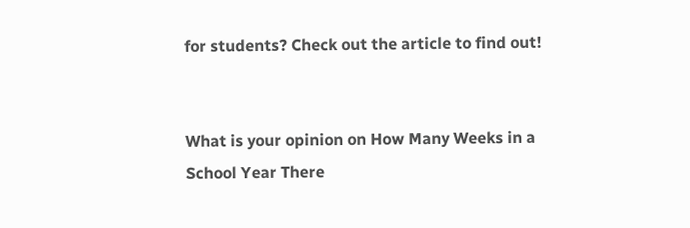for students? Check out the article to find out!


What is your opinion on How Many Weeks in a School Year There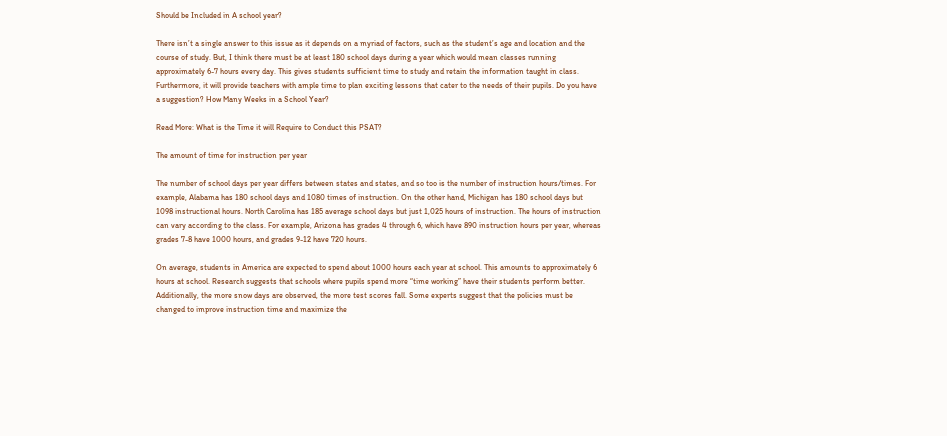Should be Included in A school year?

There isn’t a single answer to this issue as it depends on a myriad of factors, such as the student’s age and location and the course of study. But, I think there must be at least 180 school days during a year which would mean classes running approximately 6-7 hours every day. This gives students sufficient time to study and retain the information taught in class. Furthermore, it will provide teachers with ample time to plan exciting lessons that cater to the needs of their pupils. Do you have a suggestion? How Many Weeks in a School Year?

Read More: What is the Time it will Require to Conduct this PSAT?

The amount of time for instruction per year

The number of school days per year differs between states and states, and so too is the number of instruction hours/times. For example, Alabama has 180 school days and 1080 times of instruction. On the other hand, Michigan has 180 school days but 1098 instructional hours. North Carolina has 185 average school days but just 1,025 hours of instruction. The hours of instruction can vary according to the class. For example, Arizona has grades 4 through 6, which have 890 instruction hours per year, whereas grades 7-8 have 1000 hours, and grades 9-12 have 720 hours.

On average, students in America are expected to spend about 1000 hours each year at school. This amounts to approximately 6 hours at school. Research suggests that schools where pupils spend more “time working” have their students perform better. Additionally, the more snow days are observed, the more test scores fall. Some experts suggest that the policies must be changed to improve instruction time and maximize the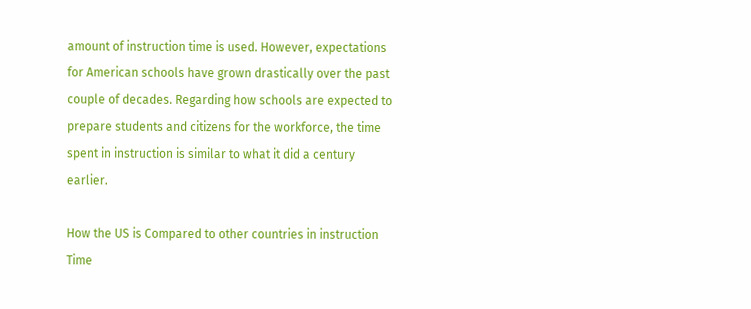amount of instruction time is used. However, expectations for American schools have grown drastically over the past couple of decades. Regarding how schools are expected to prepare students and citizens for the workforce, the time spent in instruction is similar to what it did a century earlier.

How the US is Compared to other countries in instruction Time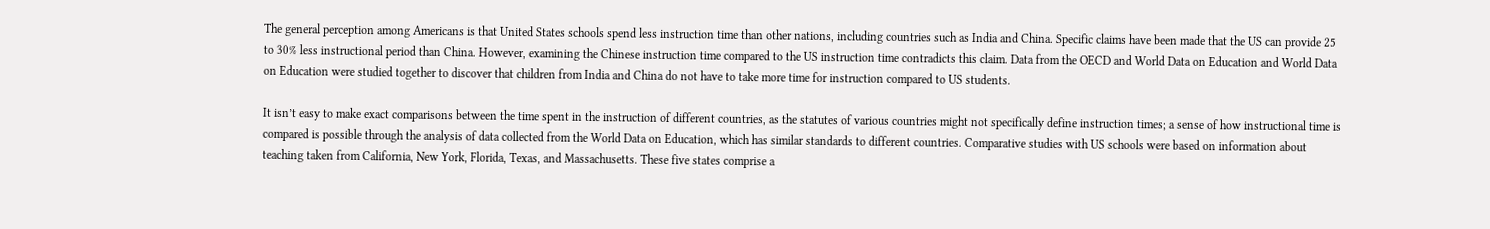The general perception among Americans is that United States schools spend less instruction time than other nations, including countries such as India and China. Specific claims have been made that the US can provide 25 to 30% less instructional period than China. However, examining the Chinese instruction time compared to the US instruction time contradicts this claim. Data from the OECD and World Data on Education and World Data on Education were studied together to discover that children from India and China do not have to take more time for instruction compared to US students.

It isn’t easy to make exact comparisons between the time spent in the instruction of different countries, as the statutes of various countries might not specifically define instruction times; a sense of how instructional time is compared is possible through the analysis of data collected from the World Data on Education, which has similar standards to different countries. Comparative studies with US schools were based on information about teaching taken from California, New York, Florida, Texas, and Massachusetts. These five states comprise a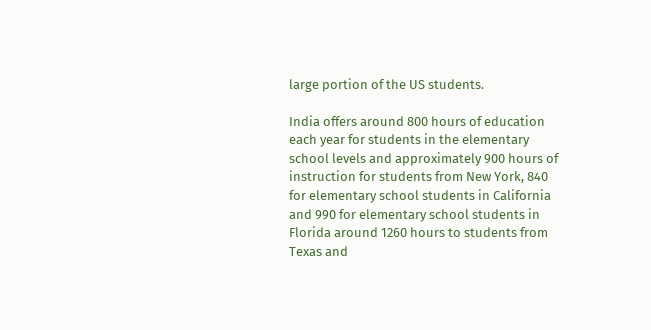large portion of the US students.

India offers around 800 hours of education each year for students in the elementary school levels and approximately 900 hours of instruction for students from New York, 840 for elementary school students in California and 990 for elementary school students in Florida around 1260 hours to students from Texas and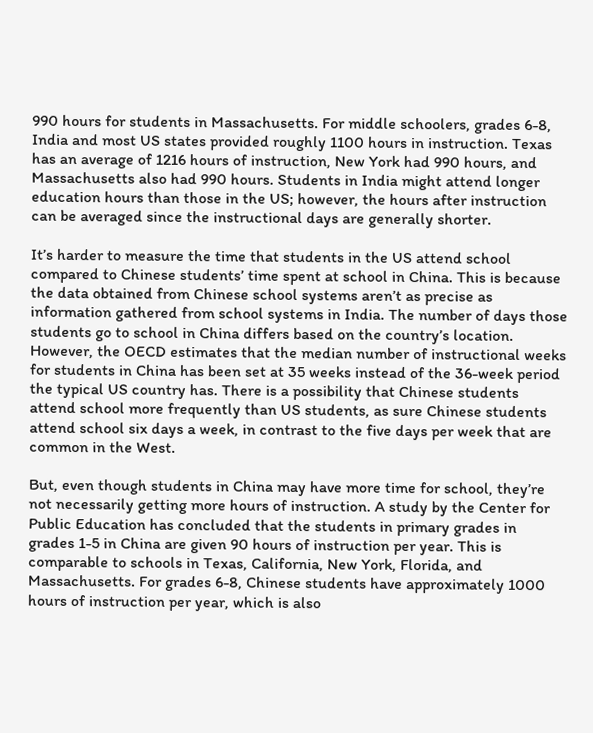990 hours for students in Massachusetts. For middle schoolers, grades 6-8, India and most US states provided roughly 1100 hours in instruction. Texas has an average of 1216 hours of instruction, New York had 990 hours, and Massachusetts also had 990 hours. Students in India might attend longer education hours than those in the US; however, the hours after instruction can be averaged since the instructional days are generally shorter.

It’s harder to measure the time that students in the US attend school compared to Chinese students’ time spent at school in China. This is because the data obtained from Chinese school systems aren’t as precise as information gathered from school systems in India. The number of days those students go to school in China differs based on the country’s location. However, the OECD estimates that the median number of instructional weeks for students in China has been set at 35 weeks instead of the 36-week period the typical US country has. There is a possibility that Chinese students attend school more frequently than US students, as sure Chinese students attend school six days a week, in contrast to the five days per week that are common in the West.

But, even though students in China may have more time for school, they’re not necessarily getting more hours of instruction. A study by the Center for Public Education has concluded that the students in primary grades in grades 1-5 in China are given 90 hours of instruction per year. This is comparable to schools in Texas, California, New York, Florida, and Massachusetts. For grades 6-8, Chinese students have approximately 1000 hours of instruction per year, which is also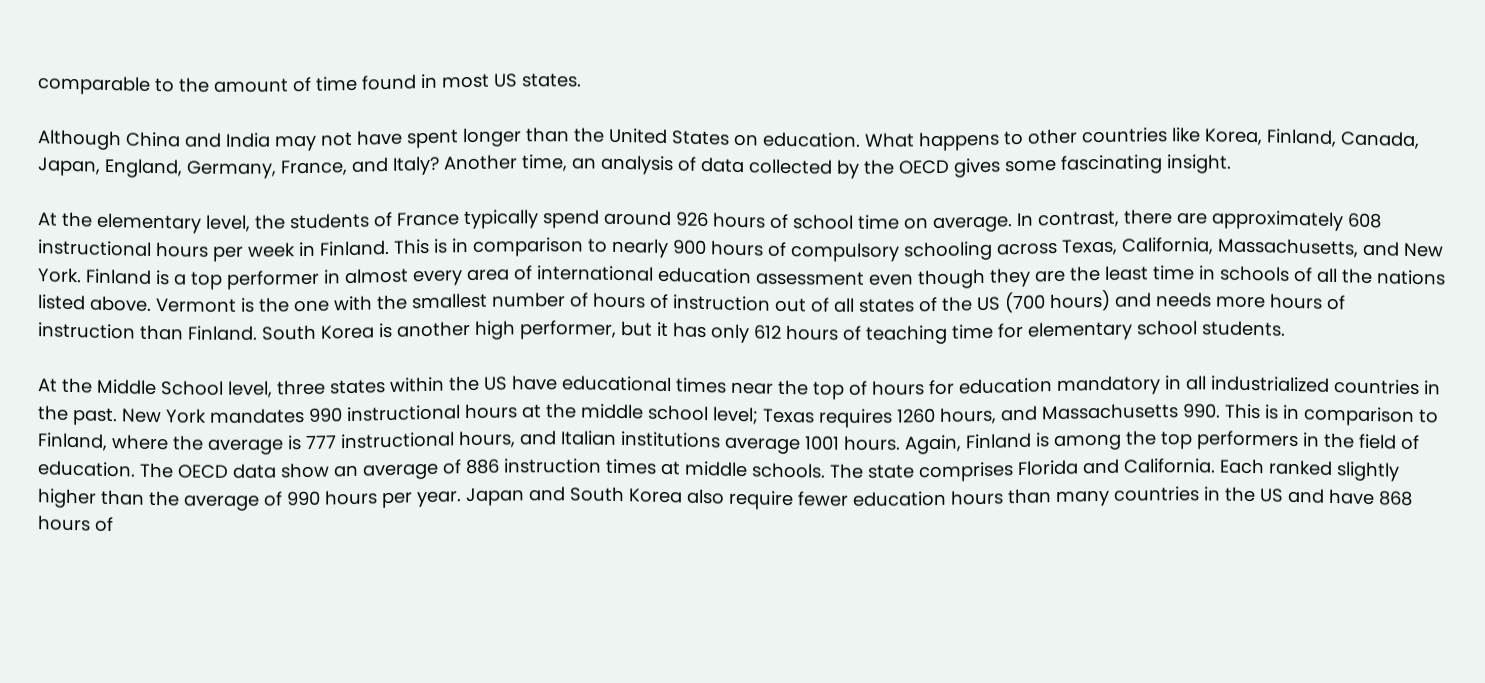comparable to the amount of time found in most US states.

Although China and India may not have spent longer than the United States on education. What happens to other countries like Korea, Finland, Canada, Japan, England, Germany, France, and Italy? Another time, an analysis of data collected by the OECD gives some fascinating insight.

At the elementary level, the students of France typically spend around 926 hours of school time on average. In contrast, there are approximately 608 instructional hours per week in Finland. This is in comparison to nearly 900 hours of compulsory schooling across Texas, California, Massachusetts, and New York. Finland is a top performer in almost every area of international education assessment even though they are the least time in schools of all the nations listed above. Vermont is the one with the smallest number of hours of instruction out of all states of the US (700 hours) and needs more hours of instruction than Finland. South Korea is another high performer, but it has only 612 hours of teaching time for elementary school students.

At the Middle School level, three states within the US have educational times near the top of hours for education mandatory in all industrialized countries in the past. New York mandates 990 instructional hours at the middle school level; Texas requires 1260 hours, and Massachusetts 990. This is in comparison to Finland, where the average is 777 instructional hours, and Italian institutions average 1001 hours. Again, Finland is among the top performers in the field of education. The OECD data show an average of 886 instruction times at middle schools. The state comprises Florida and California. Each ranked slightly higher than the average of 990 hours per year. Japan and South Korea also require fewer education hours than many countries in the US and have 868 hours of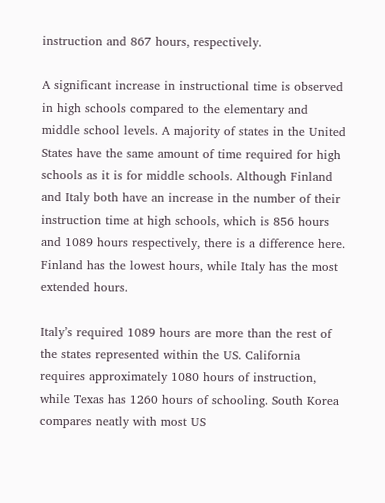instruction and 867 hours, respectively.

A significant increase in instructional time is observed in high schools compared to the elementary and middle school levels. A majority of states in the United States have the same amount of time required for high schools as it is for middle schools. Although Finland and Italy both have an increase in the number of their instruction time at high schools, which is 856 hours and 1089 hours respectively, there is a difference here. Finland has the lowest hours, while Italy has the most extended hours.

Italy’s required 1089 hours are more than the rest of the states represented within the US. California requires approximately 1080 hours of instruction, while Texas has 1260 hours of schooling. South Korea compares neatly with most US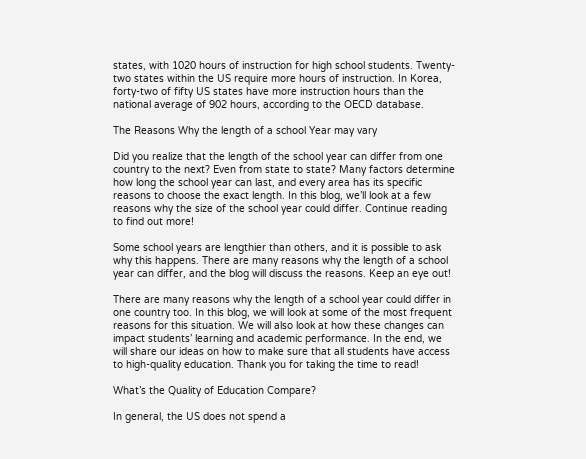states, with 1020 hours of instruction for high school students. Twenty-two states within the US require more hours of instruction. In Korea, forty-two of fifty US states have more instruction hours than the national average of 902 hours, according to the OECD database.

The Reasons Why the length of a school Year may vary

Did you realize that the length of the school year can differ from one country to the next? Even from state to state? Many factors determine how long the school year can last, and every area has its specific reasons to choose the exact length. In this blog, we’ll look at a few reasons why the size of the school year could differ. Continue reading to find out more!

Some school years are lengthier than others, and it is possible to ask why this happens. There are many reasons why the length of a school year can differ, and the blog will discuss the reasons. Keep an eye out!

There are many reasons why the length of a school year could differ in one country too. In this blog, we will look at some of the most frequent reasons for this situation. We will also look at how these changes can impact students’ learning and academic performance. In the end, we will share our ideas on how to make sure that all students have access to high-quality education. Thank you for taking the time to read!

What’s the Quality of Education Compare?

In general, the US does not spend a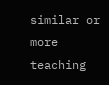similar or more teaching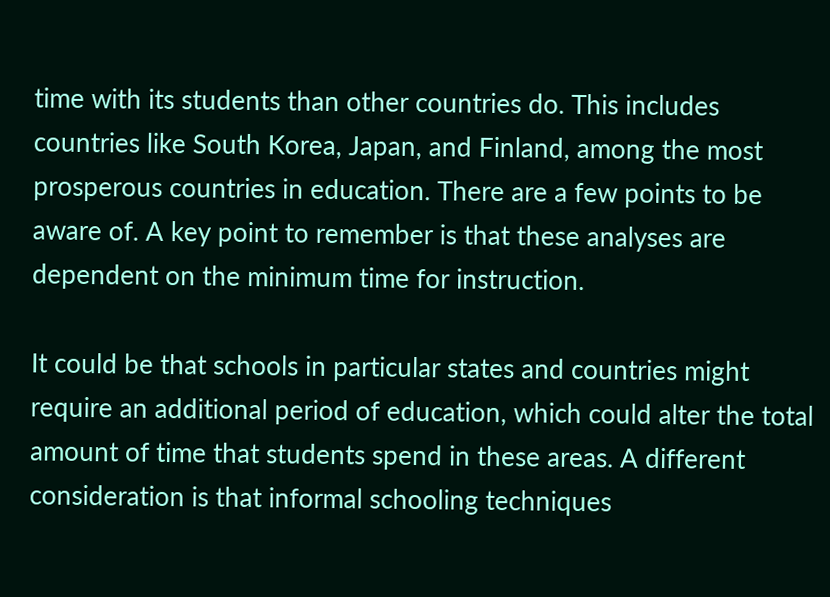time with its students than other countries do. This includes countries like South Korea, Japan, and Finland, among the most prosperous countries in education. There are a few points to be aware of. A key point to remember is that these analyses are dependent on the minimum time for instruction.

It could be that schools in particular states and countries might require an additional period of education, which could alter the total amount of time that students spend in these areas. A different consideration is that informal schooling techniques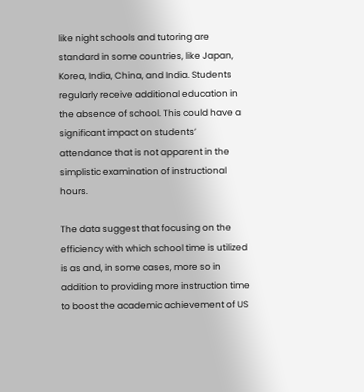like night schools and tutoring are standard in some countries, like Japan, Korea, India, China, and India. Students regularly receive additional education in the absence of school. This could have a significant impact on students’ attendance that is not apparent in the simplistic examination of instructional hours.

The data suggest that focusing on the efficiency with which school time is utilized is as and, in some cases, more so in addition to providing more instruction time to boost the academic achievement of US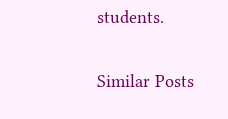students.


Similar Posts